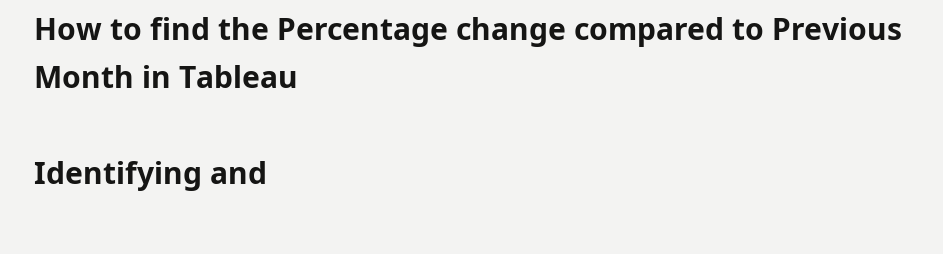How to find the Percentage change compared to Previous Month in Tableau

Identifying and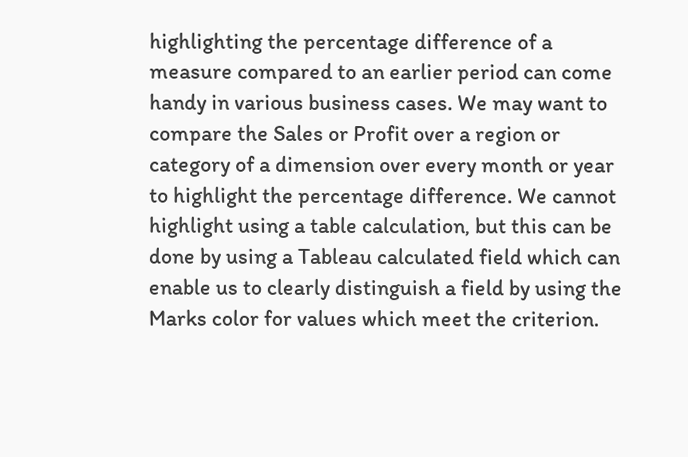highlighting the percentage difference of a measure compared to an earlier period can come handy in various business cases. We may want to compare the Sales or Profit over a region or category of a dimension over every month or year to highlight the percentage difference. We cannot highlight using a table calculation, but this can be done by using a Tableau calculated field which can enable us to clearly distinguish a field by using the Marks color for values which meet the criterion.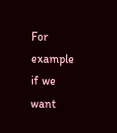For example if we want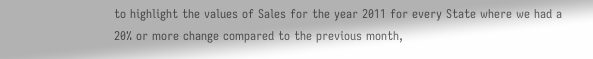to highlight the values of Sales for the year 2011 for every State where we had a 20% or more change compared to the previous month,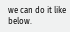we can do it like below.